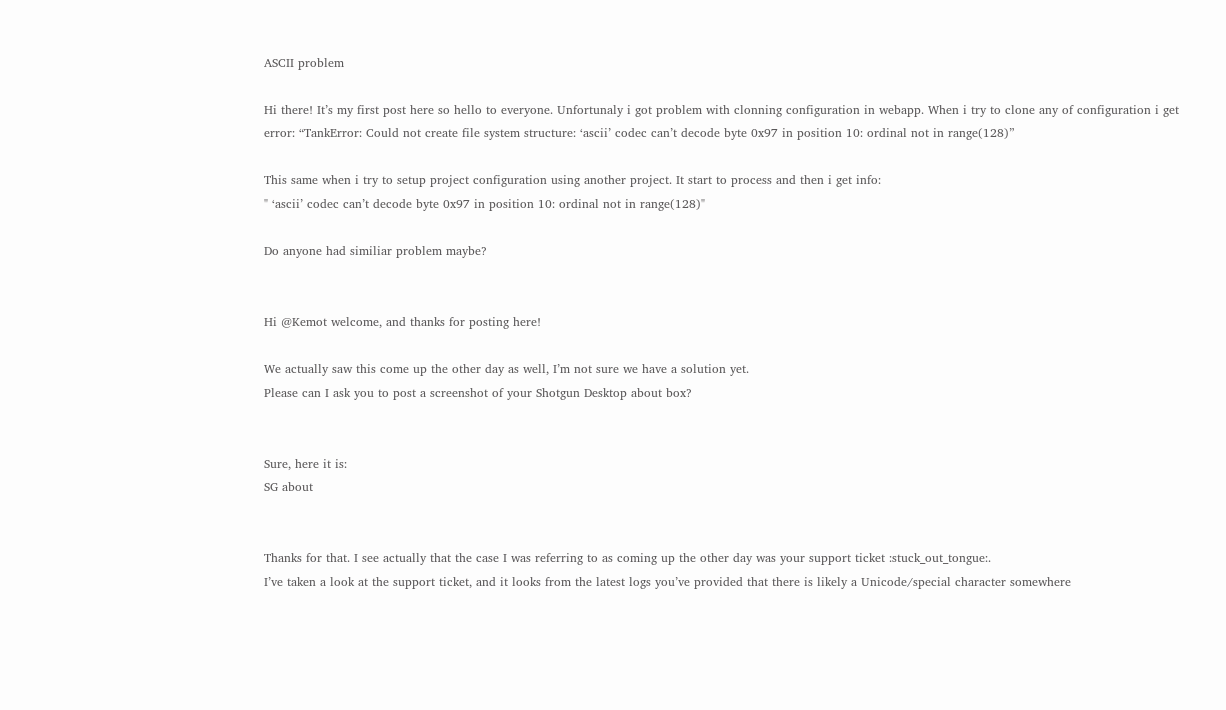ASCII problem

Hi there! It’s my first post here so hello to everyone. Unfortunaly i got problem with clonning configuration in webapp. When i try to clone any of configuration i get error: “TankError: Could not create file system structure: ‘ascii’ codec can’t decode byte 0x97 in position 10: ordinal not in range(128)”

This same when i try to setup project configuration using another project. It start to process and then i get info:
" ‘ascii’ codec can’t decode byte 0x97 in position 10: ordinal not in range(128)"

Do anyone had similiar problem maybe?


Hi @Kemot welcome, and thanks for posting here!

We actually saw this come up the other day as well, I’m not sure we have a solution yet.
Please can I ask you to post a screenshot of your Shotgun Desktop about box?


Sure, here it is:
SG about


Thanks for that. I see actually that the case I was referring to as coming up the other day was your support ticket :stuck_out_tongue:.
I’ve taken a look at the support ticket, and it looks from the latest logs you’ve provided that there is likely a Unicode/special character somewhere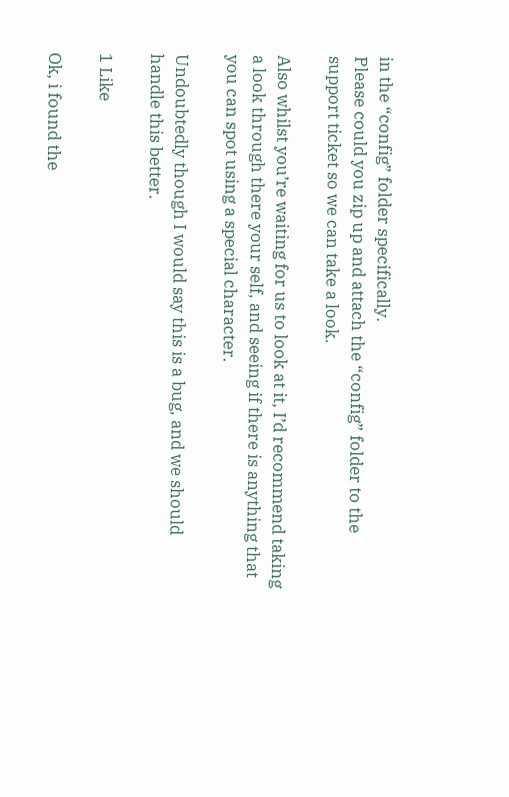in the “config” folder specifically.
Please could you zip up and attach the “config” folder to the support ticket so we can take a look.

Also whilst you’re waiting for us to look at it, I’d recommend taking a look through there your self, and seeing if there is anything that you can spot using a special character.

Undoubtedly though I would say this is a bug, and we should handle this better.

1 Like

Ok, i found the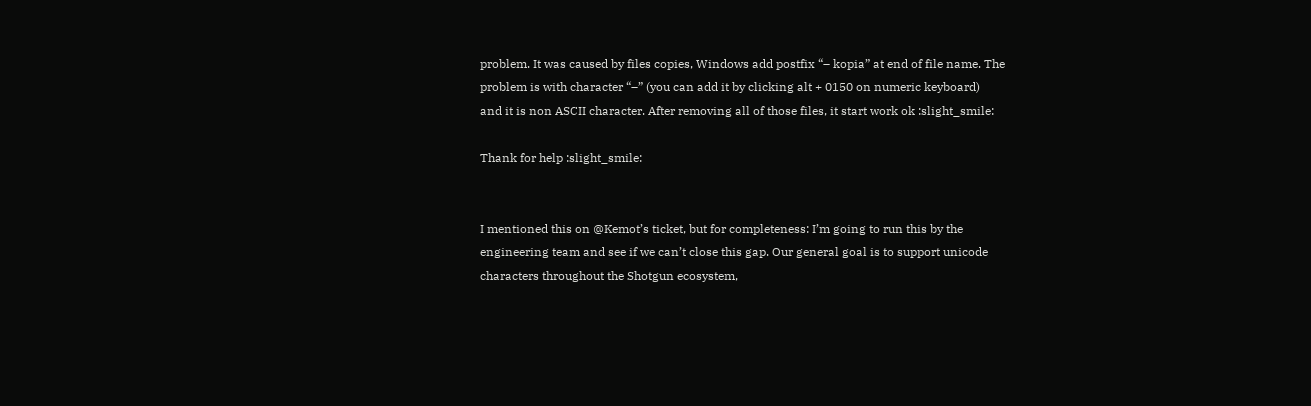problem. It was caused by files copies, Windows add postfix “– kopia” at end of file name. The problem is with character “–” (you can add it by clicking alt + 0150 on numeric keyboard)
and it is non ASCII character. After removing all of those files, it start work ok :slight_smile:

Thank for help :slight_smile:


I mentioned this on @Kemot’s ticket, but for completeness: I’m going to run this by the engineering team and see if we can’t close this gap. Our general goal is to support unicode characters throughout the Shotgun ecosystem,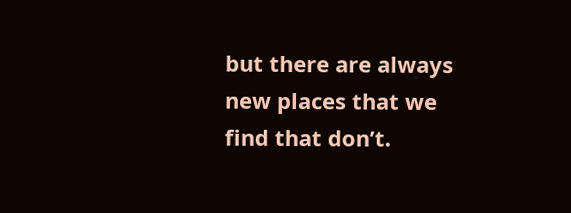but there are always new places that we find that don’t.